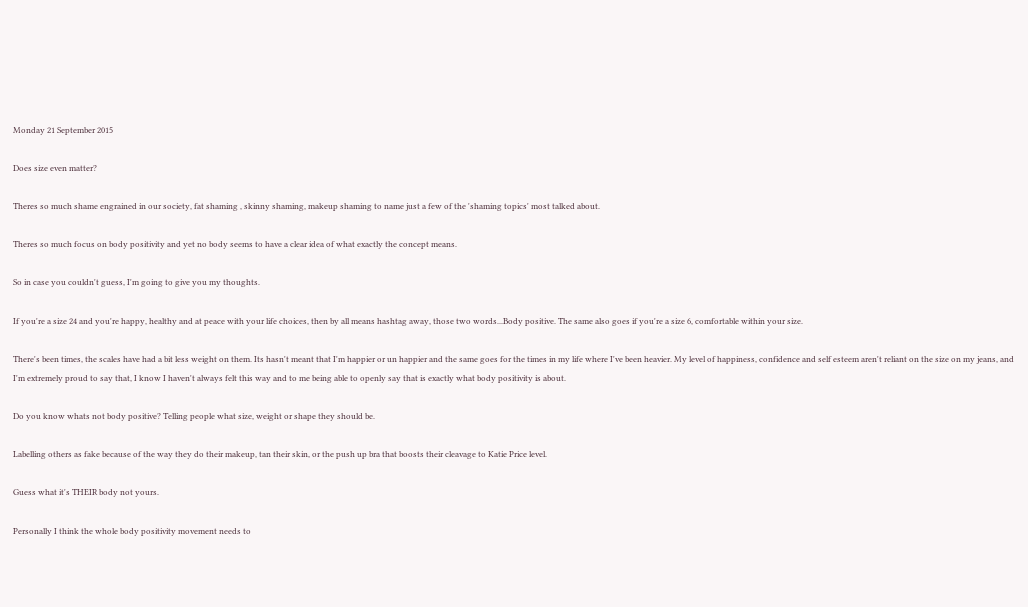Monday 21 September 2015

Does size even matter?

Theres so much shame engrained in our society, fat shaming , skinny shaming, makeup shaming to name just a few of the 'shaming topics' most talked about.

Theres so much focus on body positivity and yet no body seems to have a clear idea of what exactly the concept means.

So in case you couldn't guess, I'm going to give you my thoughts.

If you're a size 24 and you're happy, healthy and at peace with your life choices, then by all means hashtag away, those two words...Body positive. The same also goes if you're a size 6, comfortable within your size.

There's been times, the scales have had a bit less weight on them. Its hasn't meant that I'm happier or un happier and the same goes for the times in my life where I've been heavier. My level of happiness, confidence and self esteem aren't reliant on the size on my jeans, and I'm extremely proud to say that, I know I haven't always felt this way and to me being able to openly say that is exactly what body positivity is about.

Do you know whats not body positive? Telling people what size, weight or shape they should be.

Labelling others as fake because of the way they do their makeup, tan their skin, or the push up bra that boosts their cleavage to Katie Price level.

Guess what it's THEIR body not yours.

Personally I think the whole body positivity movement needs to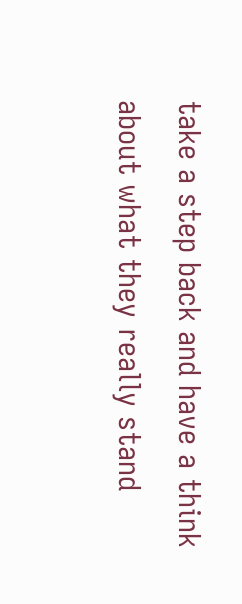take a step back and have a think about what they really stand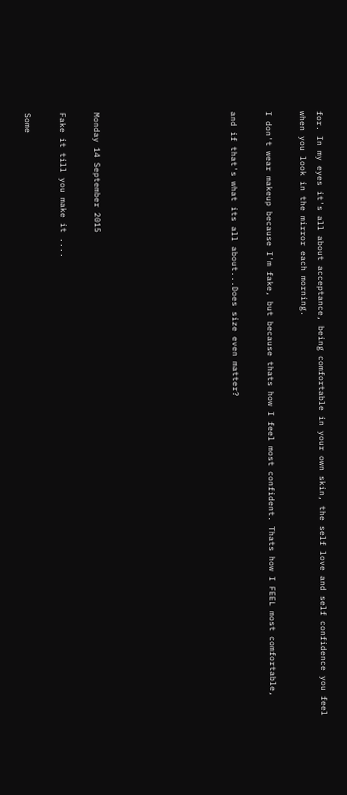for. In my eyes it's all about acceptance, being comfortable in your own skin, the self love and self confidence you feel when you look in the mirror each morning.

I don't wear makeup because I'm fake, but because thats how I feel most confident. Thats how I FEEL most comfortable,

and if that's what its all about...Does size even matter?







Monday 14 September 2015

Fake it till you make it ....

Some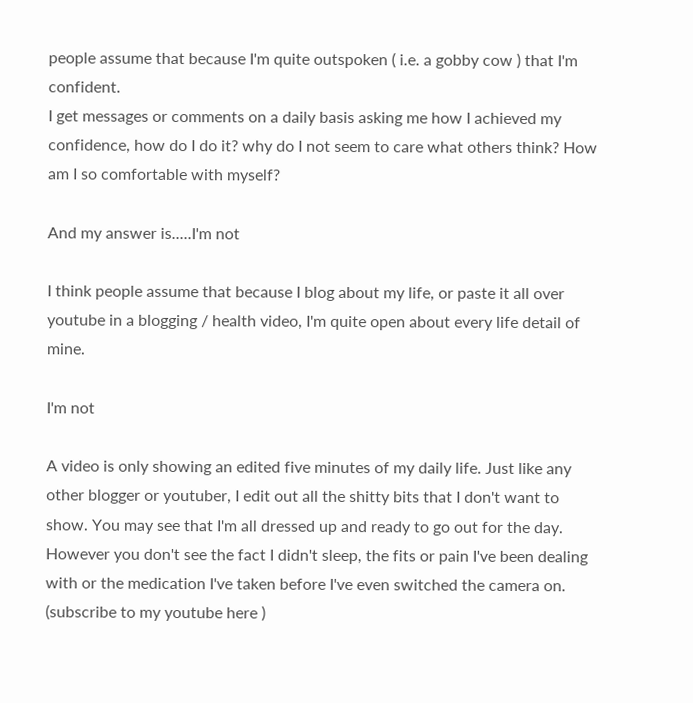people assume that because I'm quite outspoken ( i.e. a gobby cow ) that I'm confident.
I get messages or comments on a daily basis asking me how I achieved my confidence, how do I do it? why do I not seem to care what others think? How am I so comfortable with myself?

And my answer is.....I'm not

I think people assume that because I blog about my life, or paste it all over youtube in a blogging / health video, I'm quite open about every life detail of mine.

I'm not

A video is only showing an edited five minutes of my daily life. Just like any other blogger or youtuber, I edit out all the shitty bits that I don't want to show. You may see that I'm all dressed up and ready to go out for the day. However you don't see the fact I didn't sleep, the fits or pain I've been dealing with or the medication I've taken before I've even switched the camera on.
(subscribe to my youtube here )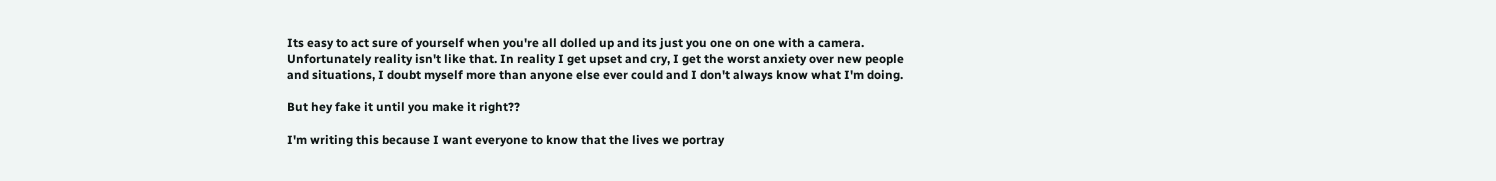Its easy to act sure of yourself when you're all dolled up and its just you one on one with a camera. Unfortunately reality isn't like that. In reality I get upset and cry, I get the worst anxiety over new people and situations, I doubt myself more than anyone else ever could and I don't always know what I'm doing.

But hey fake it until you make it right??

I'm writing this because I want everyone to know that the lives we portray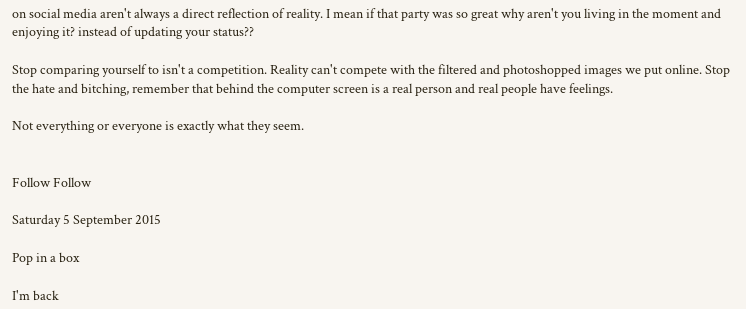on social media aren't always a direct reflection of reality. I mean if that party was so great why aren't you living in the moment and enjoying it? instead of updating your status??

Stop comparing yourself to isn't a competition. Reality can't compete with the filtered and photoshopped images we put online. Stop the hate and bitching, remember that behind the computer screen is a real person and real people have feelings.

Not everything or everyone is exactly what they seem.


Follow Follow

Saturday 5 September 2015

Pop in a box

I'm back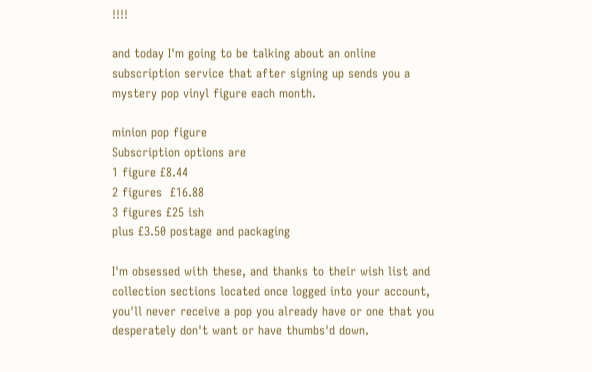!!!!

and today I'm going to be talking about an online subscription service that after signing up sends you a mystery pop vinyl figure each month.

minion pop figure
Subscription options are
1 figure £8.44
2 figures  £16.88
3 figures £25 ish
plus £3.50 postage and packaging

I'm obsessed with these, and thanks to their wish list and collection sections located once logged into your account, you'll never receive a pop you already have or one that you desperately don't want or have thumbs'd down.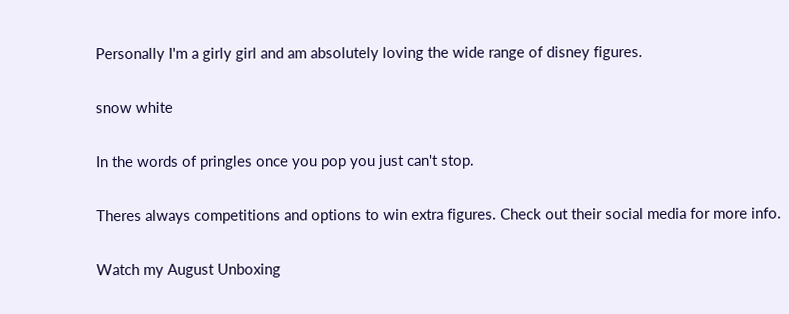Personally I'm a girly girl and am absolutely loving the wide range of disney figures.

snow white

In the words of pringles once you pop you just can't stop.

Theres always competitions and options to win extra figures. Check out their social media for more info.

Watch my August Unboxing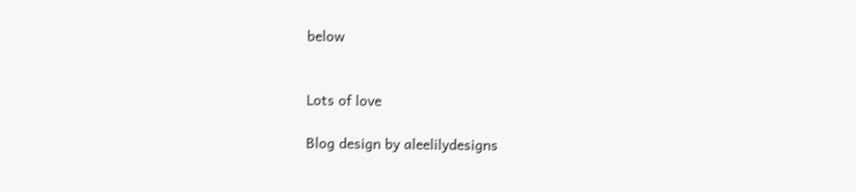below


Lots of love

Blog design by aleelilydesigns